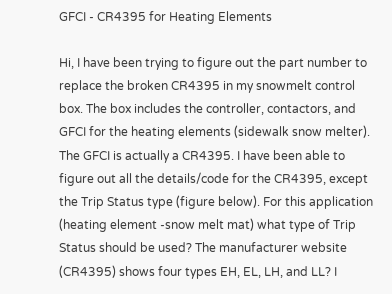GFCI - CR4395 for Heating Elements

Hi, I have been trying to figure out the part number to replace the broken CR4395 in my snowmelt control box. The box includes the controller, contactors, and GFCI for the heating elements (sidewalk snow melter). The GFCI is actually a CR4395. I have been able to figure out all the details/code for the CR4395, except the Trip Status type (figure below). For this application (heating element -snow melt mat) what type of Trip Status should be used? The manufacturer website (CR4395) shows four types EH, EL, LH, and LL? I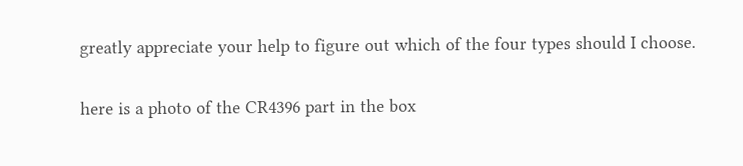greatly appreciate your help to figure out which of the four types should I choose.

here is a photo of the CR4396 part in the box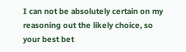I can not be absolutely certain on my reasoning out the likely choice, so your best bet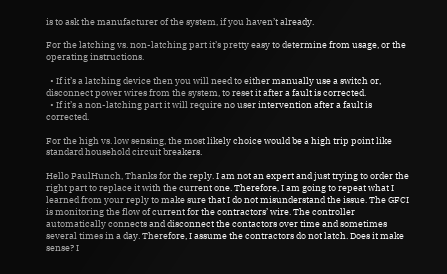is to ask the manufacturer of the system, if you haven’t already.

For the latching vs. non-latching part it’s pretty easy to determine from usage, or the operating instructions.

  • If it’s a latching device then you will need to either manually use a switch or, disconnect power wires from the system, to reset it after a fault is corrected.
  • If it’s a non-latching part it will require no user intervention after a fault is corrected.

For the high vs. low sensing, the most likely choice would be a high trip point like standard household circuit breakers.

Hello PaulHunch, Thanks for the reply. I am not an expert and just trying to order the right part to replace it with the current one. Therefore, I am going to repeat what I learned from your reply to make sure that I do not misunderstand the issue. The GFCI is monitoring the flow of current for the contractors’ wire. The controller automatically connects and disconnect the contactors over time and sometimes several times in a day. Therefore, I assume the contractors do not latch. Does it make sense? I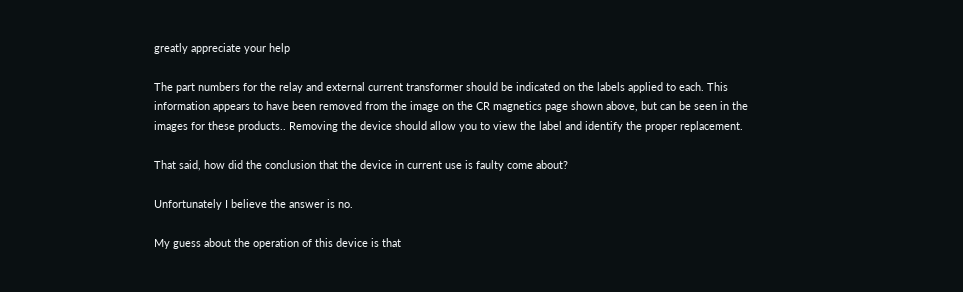greatly appreciate your help

The part numbers for the relay and external current transformer should be indicated on the labels applied to each. This information appears to have been removed from the image on the CR magnetics page shown above, but can be seen in the images for these products.. Removing the device should allow you to view the label and identify the proper replacement.

That said, how did the conclusion that the device in current use is faulty come about?

Unfortunately I believe the answer is no.

My guess about the operation of this device is that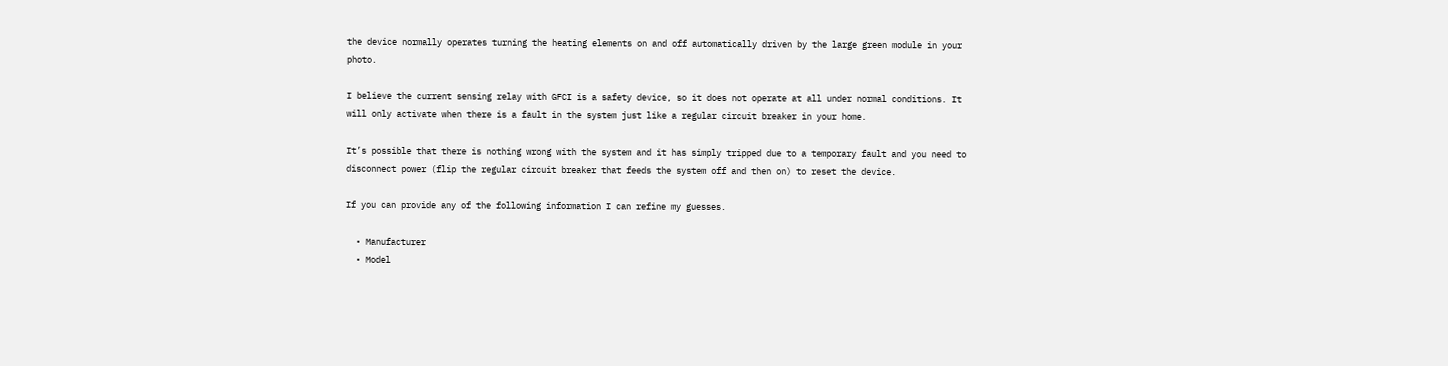the device normally operates turning the heating elements on and off automatically driven by the large green module in your photo.

I believe the current sensing relay with GFCI is a safety device, so it does not operate at all under normal conditions. It will only activate when there is a fault in the system just like a regular circuit breaker in your home.

It’s possible that there is nothing wrong with the system and it has simply tripped due to a temporary fault and you need to disconnect power (flip the regular circuit breaker that feeds the system off and then on) to reset the device.

If you can provide any of the following information I can refine my guesses.

  • Manufacturer
  • Model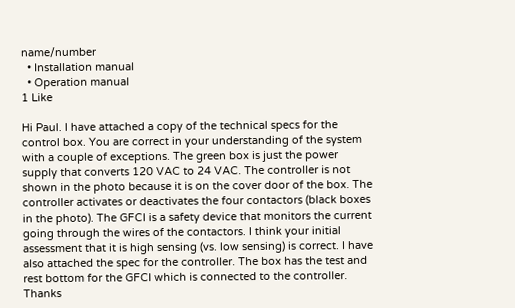name/number
  • Installation manual
  • Operation manual
1 Like

Hi Paul. I have attached a copy of the technical specs for the control box. You are correct in your understanding of the system with a couple of exceptions. The green box is just the power supply that converts 120 VAC to 24 VAC. The controller is not shown in the photo because it is on the cover door of the box. The controller activates or deactivates the four contactors (black boxes in the photo). The GFCI is a safety device that monitors the current going through the wires of the contactors. I think your initial assessment that it is high sensing (vs. low sensing) is correct. I have also attached the spec for the controller. The box has the test and rest bottom for the GFCI which is connected to the controller. Thanks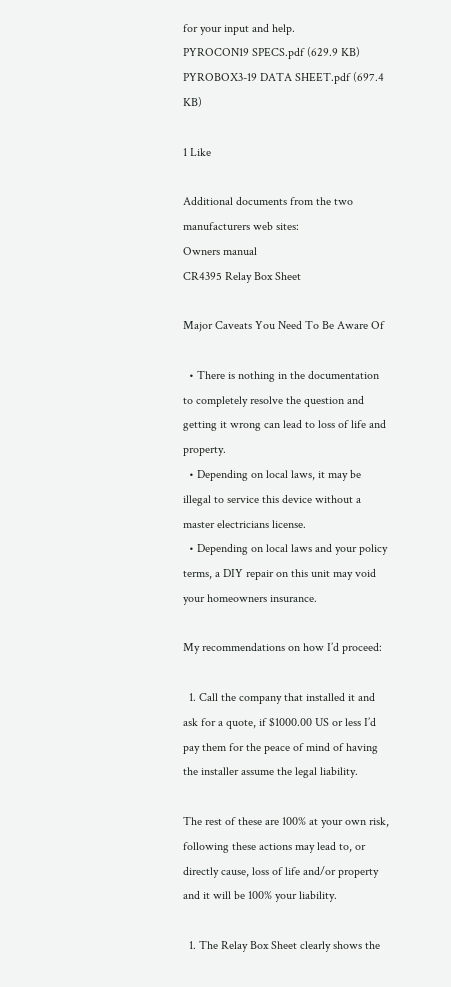for your input and help.
PYROCON19 SPECS.pdf (629.9 KB)
PYROBOX3-19 DATA SHEET.pdf (697.4 KB)

1 Like

Additional documents from the two manufacturers web sites:
Owners manual
CR4395 Relay Box Sheet

Major Caveats You Need To Be Aware Of

  • There is nothing in the documentation to completely resolve the question and getting it wrong can lead to loss of life and property.
  • Depending on local laws, it may be illegal to service this device without a master electricians license.
  • Depending on local laws and your policy terms, a DIY repair on this unit may void your homeowners insurance.

My recommendations on how I’d proceed:

  1. Call the company that installed it and ask for a quote, if $1000.00 US or less I’d pay them for the peace of mind of having the installer assume the legal liability.

The rest of these are 100% at your own risk, following these actions may lead to, or directly cause, loss of life and/or property and it will be 100% your liability.

  1. The Relay Box Sheet clearly shows the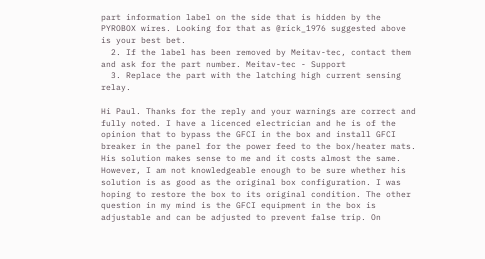part information label on the side that is hidden by the PYROBOX wires. Looking for that as @rick_1976 suggested above is your best bet.
  2. If the label has been removed by Meitav-tec, contact them and ask for the part number. Meitav-tec - Support
  3. Replace the part with the latching high current sensing relay.

Hi Paul. Thanks for the reply and your warnings are correct and fully noted. I have a licenced electrician and he is of the opinion that to bypass the GFCI in the box and install GFCI breaker in the panel for the power feed to the box/heater mats. His solution makes sense to me and it costs almost the same. However, I am not knowledgeable enough to be sure whether his solution is as good as the original box configuration. I was hoping to restore the box to its original condition. The other question in my mind is the GFCI equipment in the box is adjustable and can be adjusted to prevent false trip. On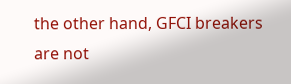the other hand, GFCI breakers are not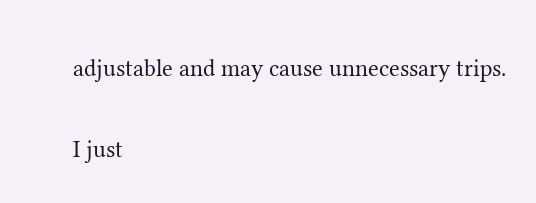adjustable and may cause unnecessary trips.

I just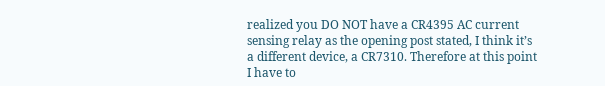realized you DO NOT have a CR4395 AC current sensing relay as the opening post stated, I think it’s a different device, a CR7310. Therefore at this point I have to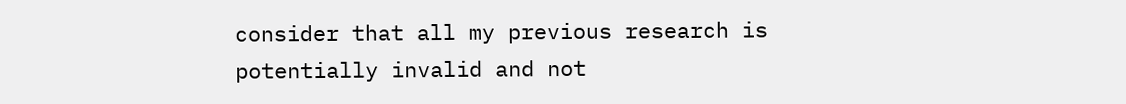consider that all my previous research is potentially invalid and not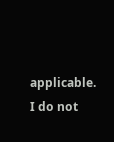applicable. I do not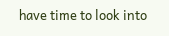have time to look into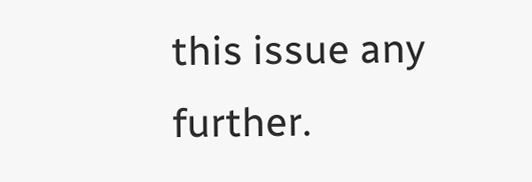this issue any further.